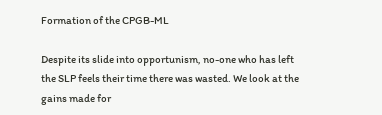Formation of the CPGB-ML

Despite its slide into opportunism, no-one who has left the SLP feels their time there was wasted. We look at the gains made for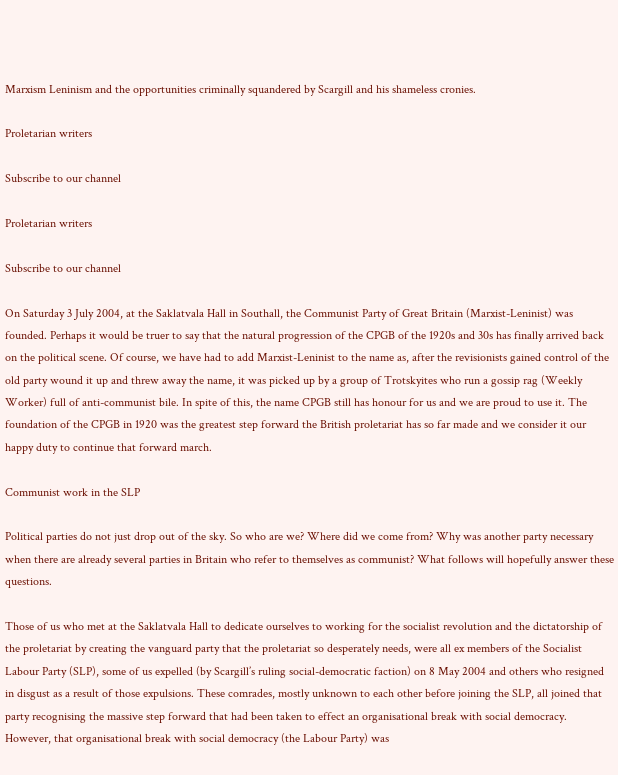Marxism Leninism and the opportunities criminally squandered by Scargill and his shameless cronies.

Proletarian writers

Subscribe to our channel

Proletarian writers

Subscribe to our channel

On Saturday 3 July 2004, at the Saklatvala Hall in Southall, the Communist Party of Great Britain (Marxist-Leninist) was founded. Perhaps it would be truer to say that the natural progression of the CPGB of the 1920s and 30s has finally arrived back on the political scene. Of course, we have had to add Marxist-Leninist to the name as, after the revisionists gained control of the old party wound it up and threw away the name, it was picked up by a group of Trotskyites who run a gossip rag (Weekly Worker) full of anti-communist bile. In spite of this, the name CPGB still has honour for us and we are proud to use it. The foundation of the CPGB in 1920 was the greatest step forward the British proletariat has so far made and we consider it our happy duty to continue that forward march.

Communist work in the SLP

Political parties do not just drop out of the sky. So who are we? Where did we come from? Why was another party necessary when there are already several parties in Britain who refer to themselves as communist? What follows will hopefully answer these questions.

Those of us who met at the Saklatvala Hall to dedicate ourselves to working for the socialist revolution and the dictatorship of the proletariat by creating the vanguard party that the proletariat so desperately needs, were all ex members of the Socialist Labour Party (SLP), some of us expelled (by Scargill’s ruling social-democratic faction) on 8 May 2004 and others who resigned in disgust as a result of those expulsions. These comrades, mostly unknown to each other before joining the SLP, all joined that party recognising the massive step forward that had been taken to effect an organisational break with social democracy. However, that organisational break with social democracy (the Labour Party) was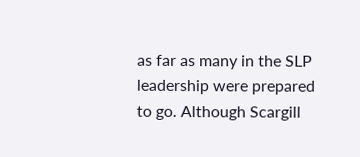as far as many in the SLP leadership were prepared to go. Although Scargill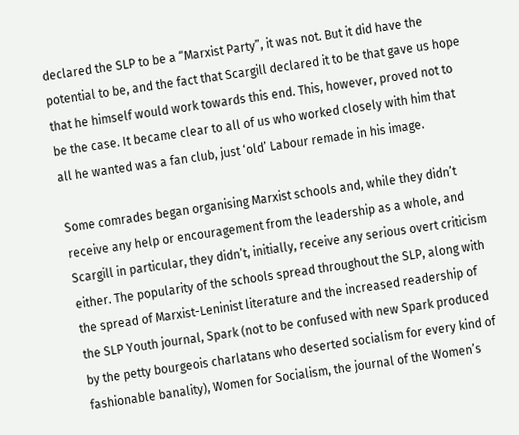declared the SLP to be a “Marxist Party”, it was not. But it did have the potential to be, and the fact that Scargill declared it to be that gave us hope that he himself would work towards this end. This, however, proved not to be the case. It became clear to all of us who worked closely with him that all he wanted was a fan club, just ‘old’ Labour remade in his image.

Some comrades began organising Marxist schools and, while they didn’t receive any help or encouragement from the leadership as a whole, and Scargill in particular, they didn’t, initially, receive any serious overt criticism either. The popularity of the schools spread throughout the SLP, along with the spread of Marxist-Leninist literature and the increased readership of the SLP Youth journal, Spark (not to be confused with new Spark produced by the petty bourgeois charlatans who deserted socialism for every kind of fashionable banality), Women for Socialism, the journal of the Women’s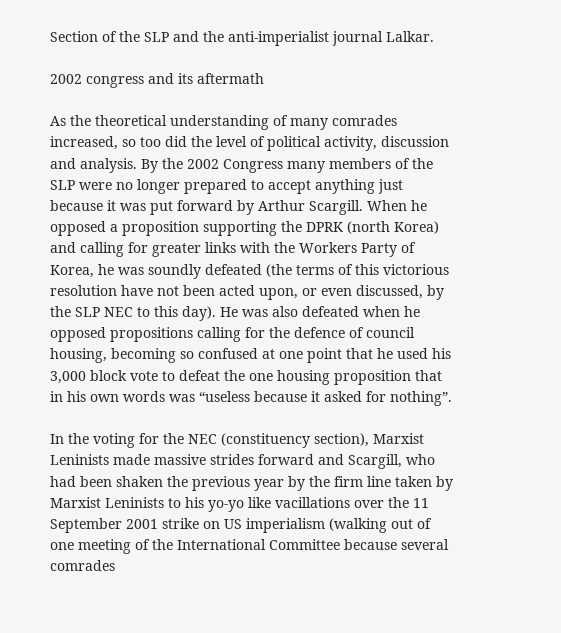Section of the SLP and the anti-imperialist journal Lalkar.

2002 congress and its aftermath

As the theoretical understanding of many comrades increased, so too did the level of political activity, discussion and analysis. By the 2002 Congress many members of the SLP were no longer prepared to accept anything just because it was put forward by Arthur Scargill. When he opposed a proposition supporting the DPRK (north Korea) and calling for greater links with the Workers Party of Korea, he was soundly defeated (the terms of this victorious resolution have not been acted upon, or even discussed, by the SLP NEC to this day). He was also defeated when he opposed propositions calling for the defence of council housing, becoming so confused at one point that he used his 3,000 block vote to defeat the one housing proposition that in his own words was “useless because it asked for nothing”.

In the voting for the NEC (constituency section), Marxist Leninists made massive strides forward and Scargill, who had been shaken the previous year by the firm line taken by Marxist Leninists to his yo-yo like vacillations over the 11 September 2001 strike on US imperialism (walking out of one meeting of the International Committee because several comrades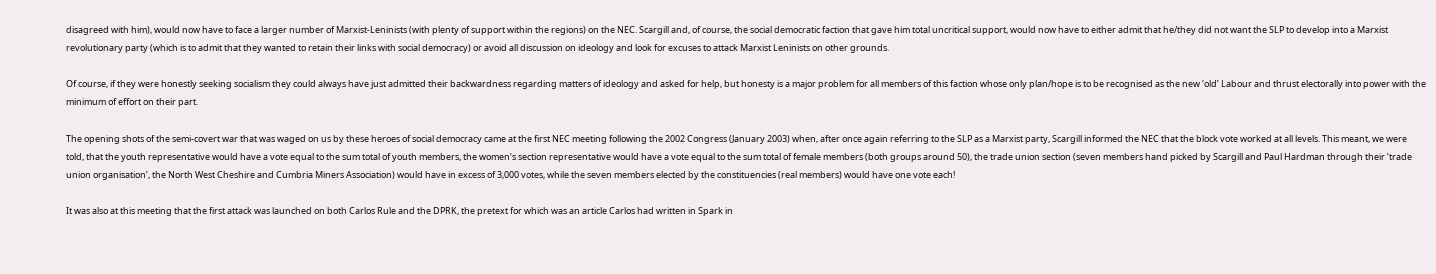disagreed with him), would now have to face a larger number of Marxist-Leninists (with plenty of support within the regions) on the NEC. Scargill and, of course, the social democratic faction that gave him total uncritical support, would now have to either admit that he/they did not want the SLP to develop into a Marxist revolutionary party (which is to admit that they wanted to retain their links with social democracy) or avoid all discussion on ideology and look for excuses to attack Marxist Leninists on other grounds.

Of course, if they were honestly seeking socialism they could always have just admitted their backwardness regarding matters of ideology and asked for help, but honesty is a major problem for all members of this faction whose only plan/hope is to be recognised as the new ‘old’ Labour and thrust electorally into power with the minimum of effort on their part.

The opening shots of the semi-covert war that was waged on us by these heroes of social democracy came at the first NEC meeting following the 2002 Congress (January 2003) when, after once again referring to the SLP as a Marxist party, Scargill informed the NEC that the block vote worked at all levels. This meant, we were told, that the youth representative would have a vote equal to the sum total of youth members, the women‘s section representative would have a vote equal to the sum total of female members (both groups around 50), the trade union section (seven members hand picked by Scargill and Paul Hardman through their ‘trade union organisation’, the North West Cheshire and Cumbria Miners Association) would have in excess of 3,000 votes, while the seven members elected by the constituencies (real members) would have one vote each!

It was also at this meeting that the first attack was launched on both Carlos Rule and the DPRK, the pretext for which was an article Carlos had written in Spark in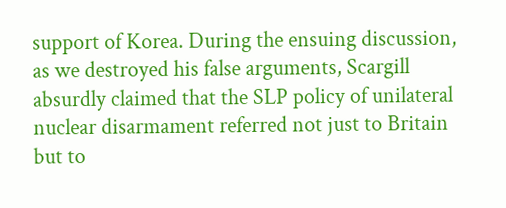support of Korea. During the ensuing discussion, as we destroyed his false arguments, Scargill absurdly claimed that the SLP policy of unilateral nuclear disarmament referred not just to Britain but to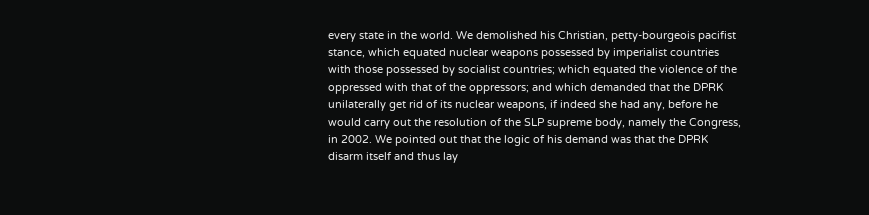every state in the world. We demolished his Christian, petty-bourgeois pacifist stance, which equated nuclear weapons possessed by imperialist countries with those possessed by socialist countries; which equated the violence of the oppressed with that of the oppressors; and which demanded that the DPRK unilaterally get rid of its nuclear weapons, if indeed she had any, before he would carry out the resolution of the SLP supreme body, namely the Congress, in 2002. We pointed out that the logic of his demand was that the DPRK disarm itself and thus lay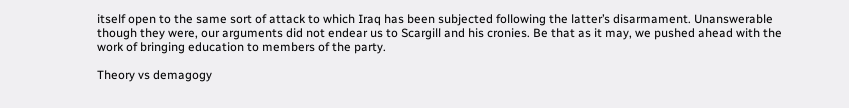itself open to the same sort of attack to which Iraq has been subjected following the latter’s disarmament. Unanswerable though they were, our arguments did not endear us to Scargill and his cronies. Be that as it may, we pushed ahead with the work of bringing education to members of the party.

Theory vs demagogy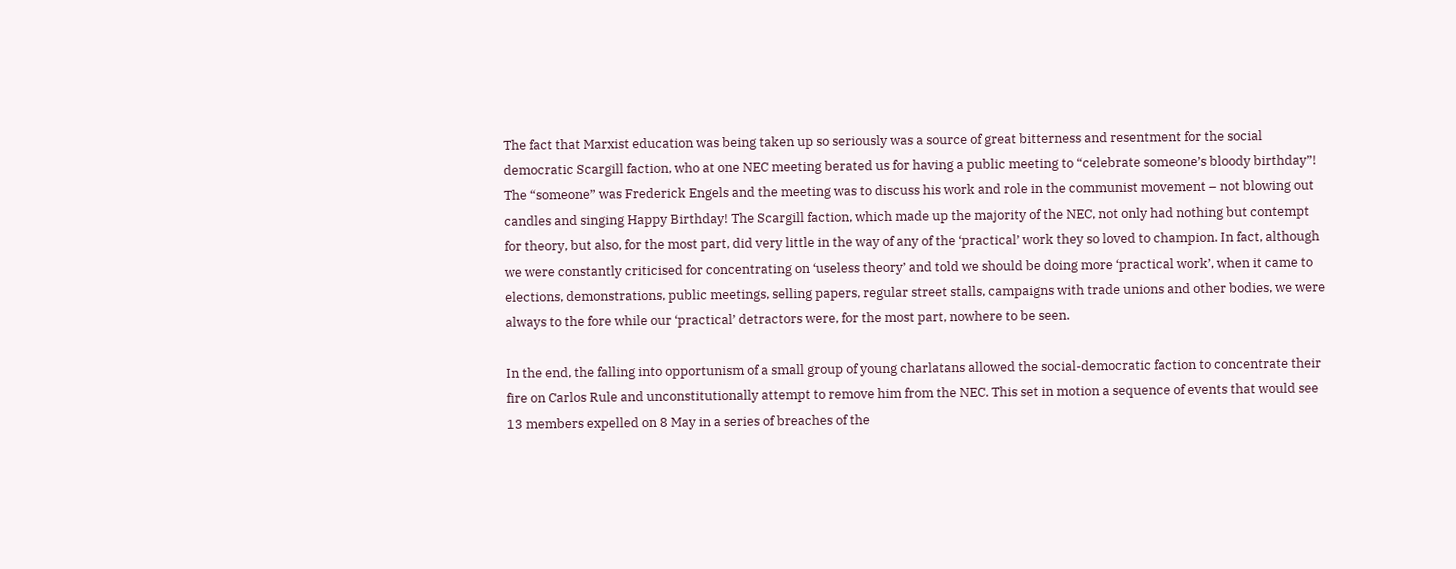The fact that Marxist education was being taken up so seriously was a source of great bitterness and resentment for the social democratic Scargill faction, who at one NEC meeting berated us for having a public meeting to “celebrate someone’s bloody birthday”! The “someone” was Frederick Engels and the meeting was to discuss his work and role in the communist movement – not blowing out candles and singing Happy Birthday! The Scargill faction, which made up the majority of the NEC, not only had nothing but contempt for theory, but also, for the most part, did very little in the way of any of the ‘practical’ work they so loved to champion. In fact, although we were constantly criticised for concentrating on ‘useless theory’ and told we should be doing more ‘practical work’, when it came to elections, demonstrations, public meetings, selling papers, regular street stalls, campaigns with trade unions and other bodies, we were always to the fore while our ‘practical’ detractors were, for the most part, nowhere to be seen.

In the end, the falling into opportunism of a small group of young charlatans allowed the social-democratic faction to concentrate their fire on Carlos Rule and unconstitutionally attempt to remove him from the NEC. This set in motion a sequence of events that would see 13 members expelled on 8 May in a series of breaches of the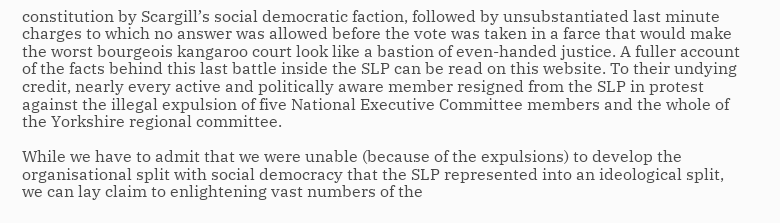constitution by Scargill’s social democratic faction, followed by unsubstantiated last minute charges to which no answer was allowed before the vote was taken in a farce that would make the worst bourgeois kangaroo court look like a bastion of even-handed justice. A fuller account of the facts behind this last battle inside the SLP can be read on this website. To their undying credit, nearly every active and politically aware member resigned from the SLP in protest against the illegal expulsion of five National Executive Committee members and the whole of the Yorkshire regional committee.

While we have to admit that we were unable (because of the expulsions) to develop the organisational split with social democracy that the SLP represented into an ideological split, we can lay claim to enlightening vast numbers of the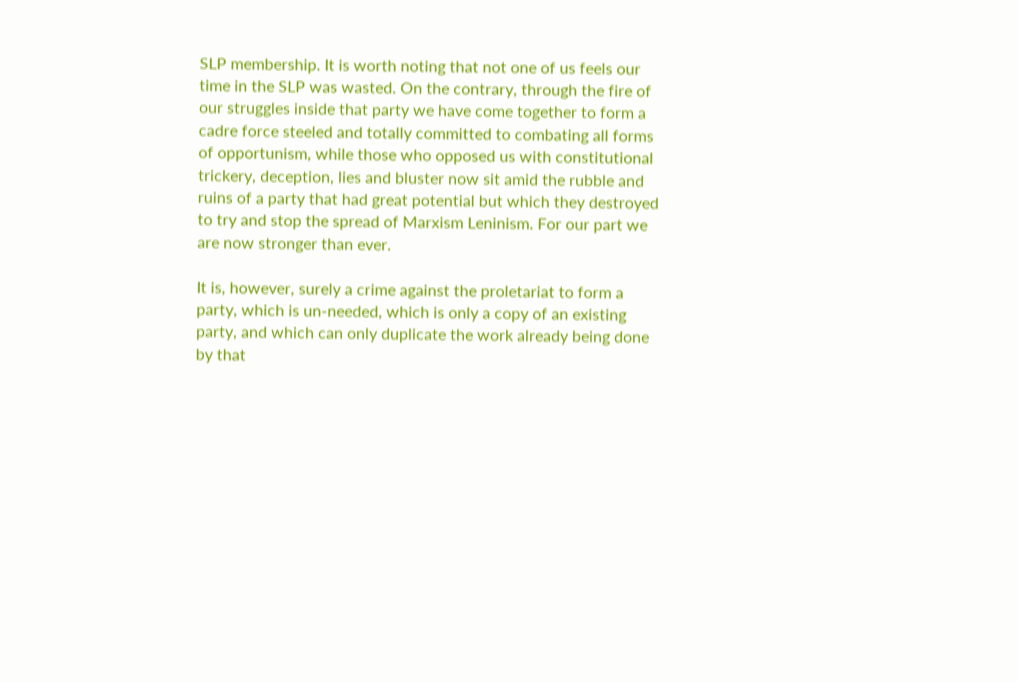SLP membership. It is worth noting that not one of us feels our time in the SLP was wasted. On the contrary, through the fire of our struggles inside that party we have come together to form a cadre force steeled and totally committed to combating all forms of opportunism, while those who opposed us with constitutional trickery, deception, lies and bluster now sit amid the rubble and ruins of a party that had great potential but which they destroyed to try and stop the spread of Marxism Leninism. For our part we are now stronger than ever.

It is, however, surely a crime against the proletariat to form a party, which is un-needed, which is only a copy of an existing party, and which can only duplicate the work already being done by that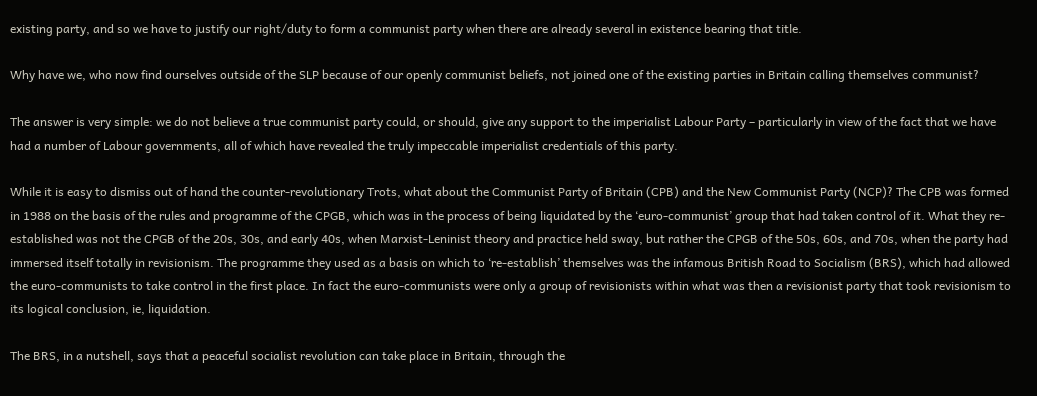existing party, and so we have to justify our right/duty to form a communist party when there are already several in existence bearing that title.

Why have we, who now find ourselves outside of the SLP because of our openly communist beliefs, not joined one of the existing parties in Britain calling themselves communist?

The answer is very simple: we do not believe a true communist party could, or should, give any support to the imperialist Labour Party – particularly in view of the fact that we have had a number of Labour governments, all of which have revealed the truly impeccable imperialist credentials of this party.

While it is easy to dismiss out of hand the counter-revolutionary Trots, what about the Communist Party of Britain (CPB) and the New Communist Party (NCP)? The CPB was formed in 1988 on the basis of the rules and programme of the CPGB, which was in the process of being liquidated by the ‘euro-communist’ group that had taken control of it. What they re-established was not the CPGB of the 20s, 30s, and early 40s, when Marxist-Leninist theory and practice held sway, but rather the CPGB of the 50s, 60s, and 70s, when the party had immersed itself totally in revisionism. The programme they used as a basis on which to ‘re-establish’ themselves was the infamous British Road to Socialism (BRS), which had allowed the euro-communists to take control in the first place. In fact the euro-communists were only a group of revisionists within what was then a revisionist party that took revisionism to its logical conclusion, ie, liquidation.

The BRS, in a nutshell, says that a peaceful socialist revolution can take place in Britain, through the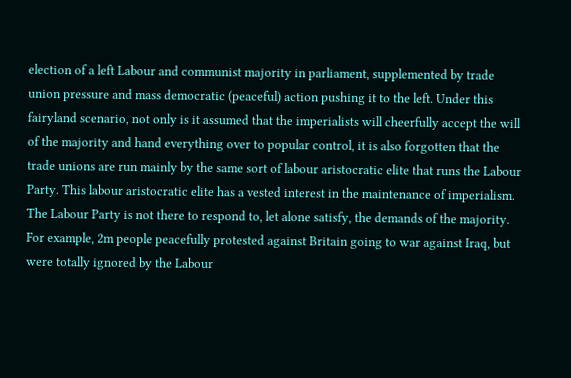election of a left Labour and communist majority in parliament, supplemented by trade union pressure and mass democratic (peaceful) action pushing it to the left. Under this fairyland scenario, not only is it assumed that the imperialists will cheerfully accept the will of the majority and hand everything over to popular control, it is also forgotten that the trade unions are run mainly by the same sort of labour aristocratic elite that runs the Labour Party. This labour aristocratic elite has a vested interest in the maintenance of imperialism. The Labour Party is not there to respond to, let alone satisfy, the demands of the majority. For example, 2m people peacefully protested against Britain going to war against Iraq, but were totally ignored by the Labour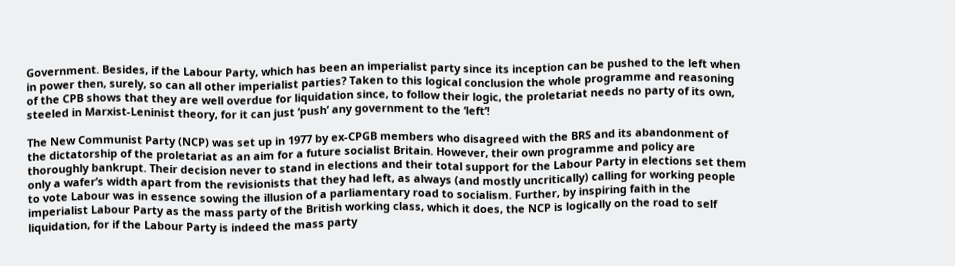Government. Besides, if the Labour Party, which has been an imperialist party since its inception can be pushed to the left when in power then, surely, so can all other imperialist parties? Taken to this logical conclusion the whole programme and reasoning of the CPB shows that they are well overdue for liquidation since, to follow their logic, the proletariat needs no party of its own, steeled in Marxist-Leninist theory, for it can just ‘push’ any government to the ‘left’!

The New Communist Party (NCP) was set up in 1977 by ex-CPGB members who disagreed with the BRS and its abandonment of the dictatorship of the proletariat as an aim for a future socialist Britain. However, their own programme and policy are thoroughly bankrupt. Their decision never to stand in elections and their total support for the Labour Party in elections set them only a wafer’s width apart from the revisionists that they had left, as always (and mostly uncritically) calling for working people to vote Labour was in essence sowing the illusion of a parliamentary road to socialism. Further, by inspiring faith in the imperialist Labour Party as the mass party of the British working class, which it does, the NCP is logically on the road to self liquidation, for if the Labour Party is indeed the mass party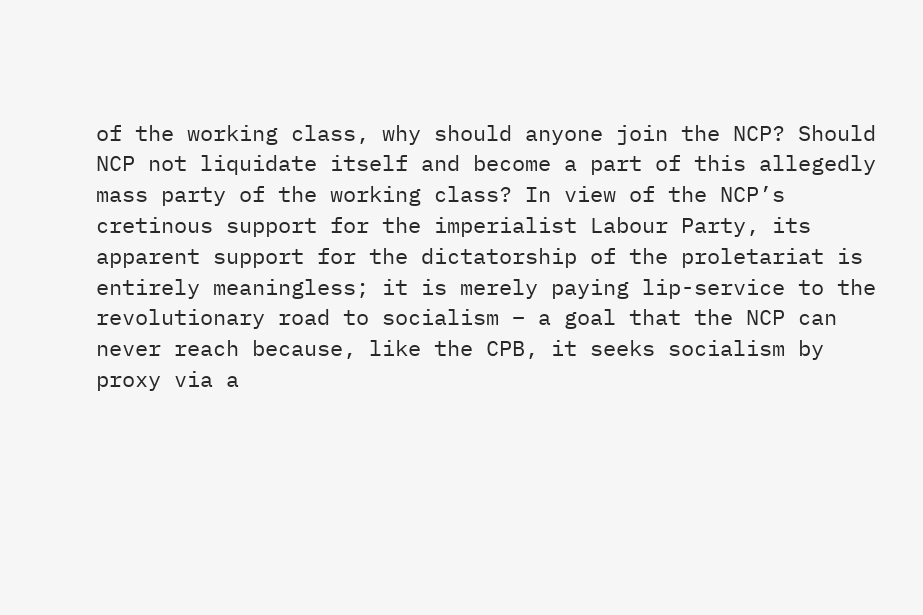of the working class, why should anyone join the NCP? Should NCP not liquidate itself and become a part of this allegedly mass party of the working class? In view of the NCP’s cretinous support for the imperialist Labour Party, its apparent support for the dictatorship of the proletariat is entirely meaningless; it is merely paying lip-service to the revolutionary road to socialism – a goal that the NCP can never reach because, like the CPB, it seeks socialism by proxy via a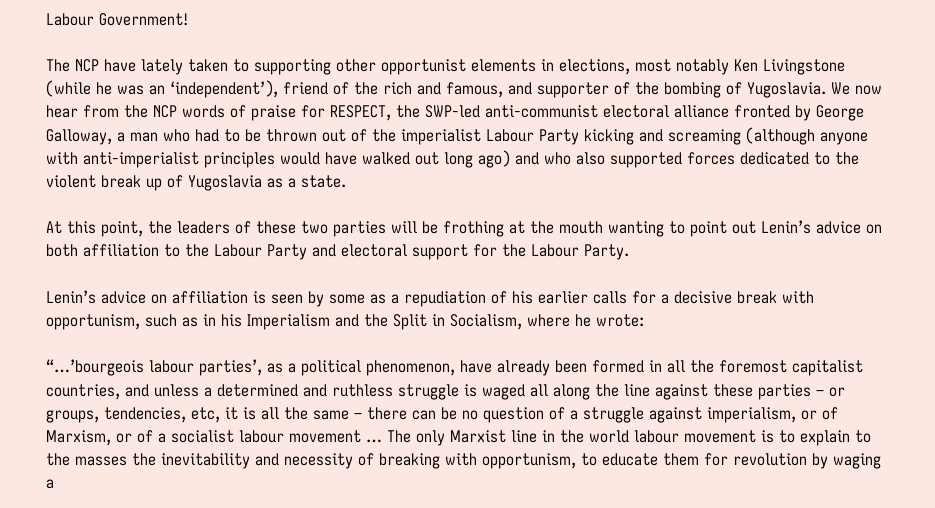Labour Government!

The NCP have lately taken to supporting other opportunist elements in elections, most notably Ken Livingstone (while he was an ‘independent’), friend of the rich and famous, and supporter of the bombing of Yugoslavia. We now hear from the NCP words of praise for RESPECT, the SWP-led anti-communist electoral alliance fronted by George Galloway, a man who had to be thrown out of the imperialist Labour Party kicking and screaming (although anyone with anti-imperialist principles would have walked out long ago) and who also supported forces dedicated to the violent break up of Yugoslavia as a state.

At this point, the leaders of these two parties will be frothing at the mouth wanting to point out Lenin’s advice on both affiliation to the Labour Party and electoral support for the Labour Party.

Lenin’s advice on affiliation is seen by some as a repudiation of his earlier calls for a decisive break with opportunism, such as in his Imperialism and the Split in Socialism, where he wrote:

“…’bourgeois labour parties’, as a political phenomenon, have already been formed in all the foremost capitalist countries, and unless a determined and ruthless struggle is waged all along the line against these parties – or groups, tendencies, etc, it is all the same – there can be no question of a struggle against imperialism, or of Marxism, or of a socialist labour movement … The only Marxist line in the world labour movement is to explain to the masses the inevitability and necessity of breaking with opportunism, to educate them for revolution by waging a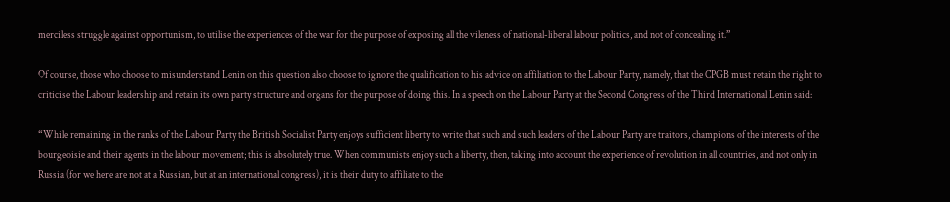merciless struggle against opportunism, to utilise the experiences of the war for the purpose of exposing all the vileness of national-liberal labour politics, and not of concealing it.”

Of course, those who choose to misunderstand Lenin on this question also choose to ignore the qualification to his advice on affiliation to the Labour Party, namely, that the CPGB must retain the right to criticise the Labour leadership and retain its own party structure and organs for the purpose of doing this. In a speech on the Labour Party at the Second Congress of the Third International Lenin said:

“While remaining in the ranks of the Labour Party the British Socialist Party enjoys sufficient liberty to write that such and such leaders of the Labour Party are traitors, champions of the interests of the bourgeoisie and their agents in the labour movement; this is absolutely true. When communists enjoy such a liberty, then, taking into account the experience of revolution in all countries, and not only in Russia (for we here are not at a Russian, but at an international congress), it is their duty to affiliate to the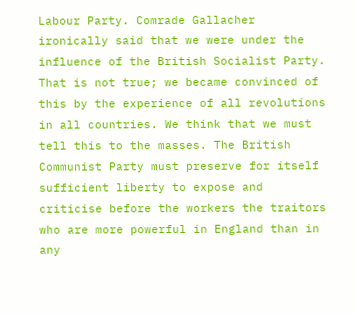Labour Party. Comrade Gallacher ironically said that we were under the influence of the British Socialist Party. That is not true; we became convinced of this by the experience of all revolutions in all countries. We think that we must tell this to the masses. The British Communist Party must preserve for itself sufficient liberty to expose and criticise before the workers the traitors who are more powerful in England than in any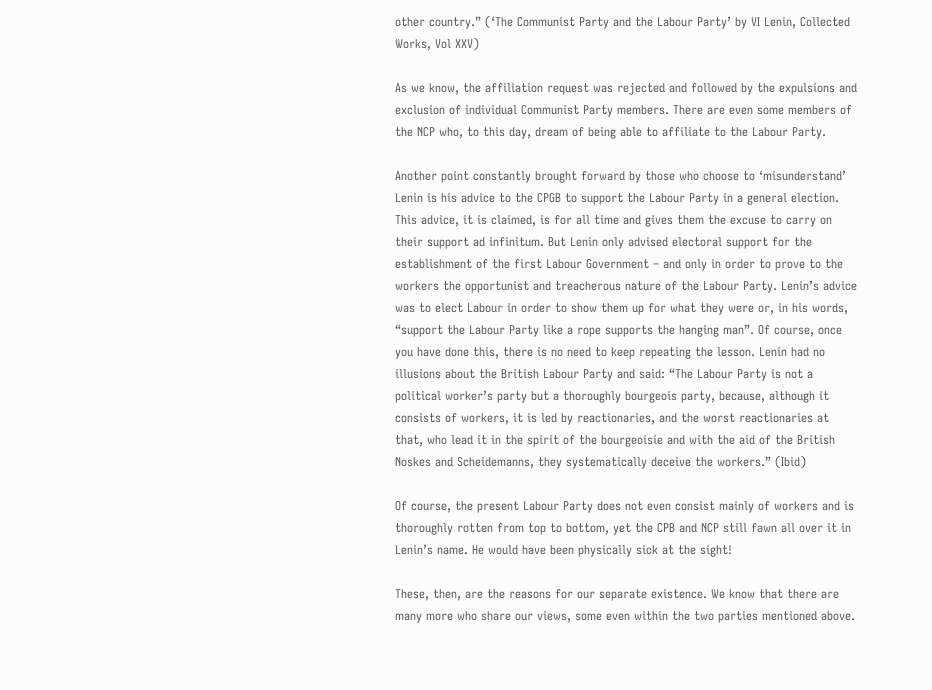other country.” (‘The Communist Party and the Labour Party’ by VI Lenin, Collected Works, Vol XXV)

As we know, the affiliation request was rejected and followed by the expulsions and exclusion of individual Communist Party members. There are even some members of the NCP who, to this day, dream of being able to affiliate to the Labour Party.

Another point constantly brought forward by those who choose to ‘misunderstand’ Lenin is his advice to the CPGB to support the Labour Party in a general election. This advice, it is claimed, is for all time and gives them the excuse to carry on their support ad infinitum. But Lenin only advised electoral support for the establishment of the first Labour Government – and only in order to prove to the workers the opportunist and treacherous nature of the Labour Party. Lenin’s advice was to elect Labour in order to show them up for what they were or, in his words, “support the Labour Party like a rope supports the hanging man”. Of course, once you have done this, there is no need to keep repeating the lesson. Lenin had no illusions about the British Labour Party and said: “The Labour Party is not a political worker’s party but a thoroughly bourgeois party, because, although it consists of workers, it is led by reactionaries, and the worst reactionaries at that, who lead it in the spirit of the bourgeoisie and with the aid of the British Noskes and Scheidemanns, they systematically deceive the workers.” (Ibid)

Of course, the present Labour Party does not even consist mainly of workers and is thoroughly rotten from top to bottom, yet the CPB and NCP still fawn all over it in Lenin’s name. He would have been physically sick at the sight!

These, then, are the reasons for our separate existence. We know that there are many more who share our views, some even within the two parties mentioned above.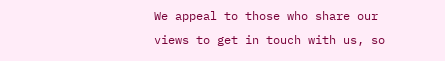We appeal to those who share our views to get in touch with us, so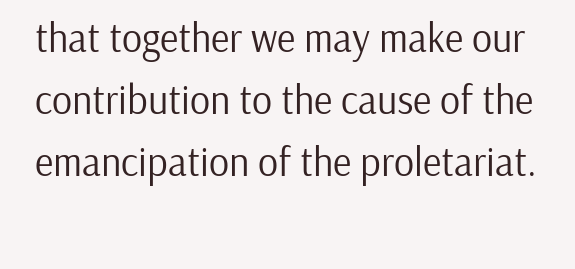that together we may make our contribution to the cause of the emancipation of the proletariat.